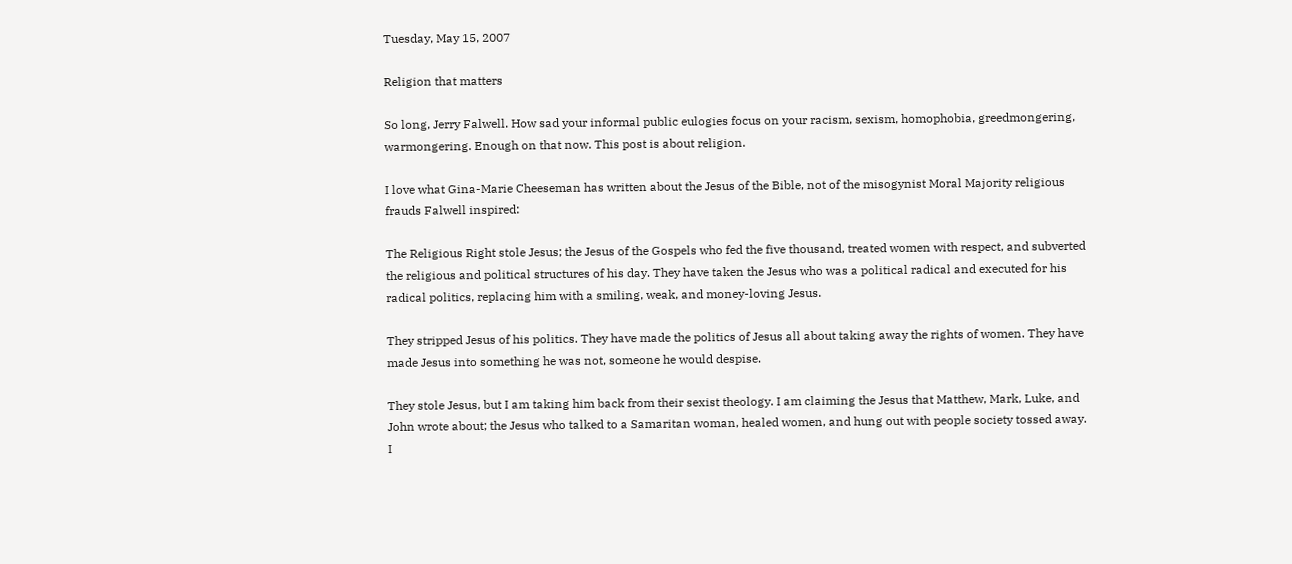Tuesday, May 15, 2007

Religion that matters

So long, Jerry Falwell. How sad your informal public eulogies focus on your racism, sexism, homophobia, greedmongering, warmongering. Enough on that now. This post is about religion.

I love what Gina-Marie Cheeseman has written about the Jesus of the Bible, not of the misogynist Moral Majority religious frauds Falwell inspired:

The Religious Right stole Jesus; the Jesus of the Gospels who fed the five thousand, treated women with respect, and subverted the religious and political structures of his day. They have taken the Jesus who was a political radical and executed for his radical politics, replacing him with a smiling, weak, and money-loving Jesus.

They stripped Jesus of his politics. They have made the politics of Jesus all about taking away the rights of women. They have made Jesus into something he was not, someone he would despise.

They stole Jesus, but I am taking him back from their sexist theology. I am claiming the Jesus that Matthew, Mark, Luke, and John wrote about; the Jesus who talked to a Samaritan woman, healed women, and hung out with people society tossed away. I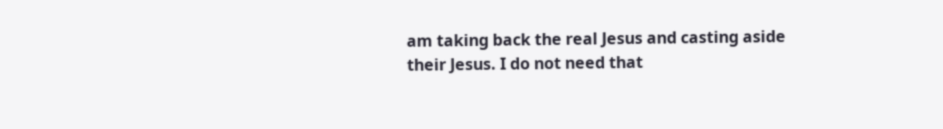am taking back the real Jesus and casting aside their Jesus. I do not need that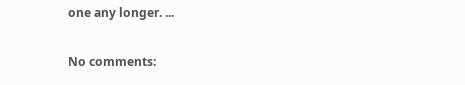one any longer. ...

No comments: